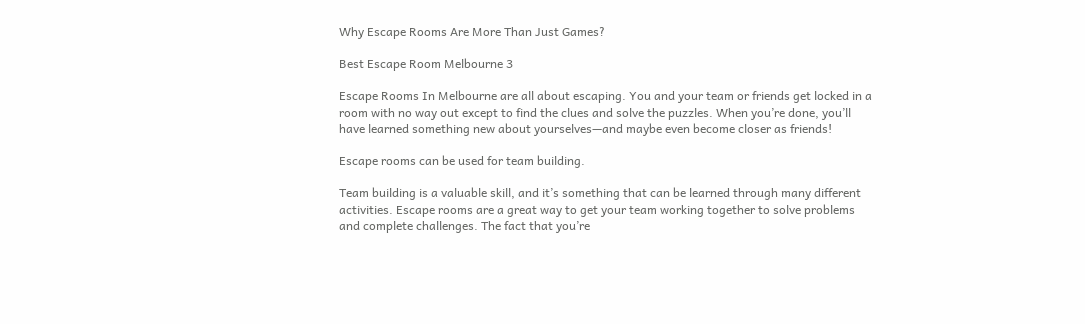Why Escape Rooms Are More Than Just Games?

Best Escape Room Melbourne 3

Escape Rooms In Melbourne are all about escaping. You and your team or friends get locked in a room with no way out except to find the clues and solve the puzzles. When you’re done, you’ll have learned something new about yourselves—and maybe even become closer as friends!

Escape rooms can be used for team building.

Team building is a valuable skill, and it’s something that can be learned through many different activities. Escape rooms are a great way to get your team working together to solve problems and complete challenges. The fact that you’re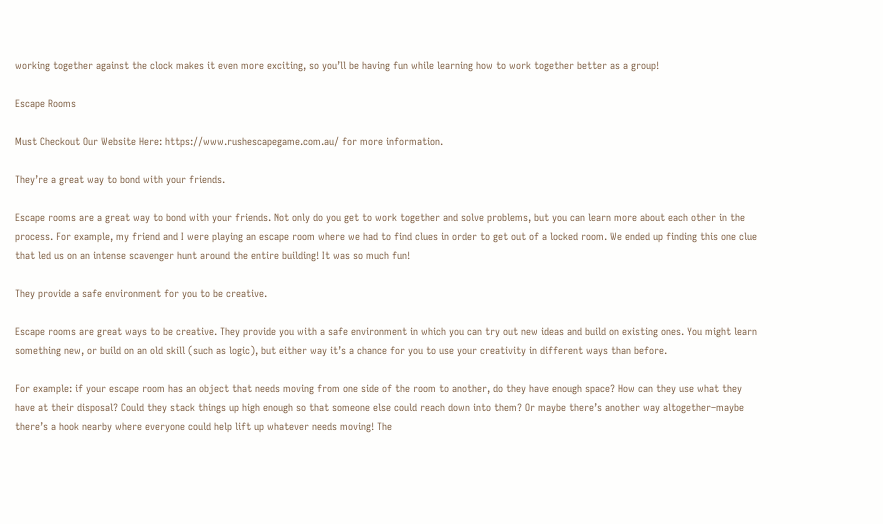working together against the clock makes it even more exciting, so you’ll be having fun while learning how to work together better as a group!

Escape Rooms

Must Checkout Our Website Here: https://www.rushescapegame.com.au/ for more information.

They’re a great way to bond with your friends.

Escape rooms are a great way to bond with your friends. Not only do you get to work together and solve problems, but you can learn more about each other in the process. For example, my friend and I were playing an escape room where we had to find clues in order to get out of a locked room. We ended up finding this one clue that led us on an intense scavenger hunt around the entire building! It was so much fun!

They provide a safe environment for you to be creative.

Escape rooms are great ways to be creative. They provide you with a safe environment in which you can try out new ideas and build on existing ones. You might learn something new, or build on an old skill (such as logic), but either way it’s a chance for you to use your creativity in different ways than before.

For example: if your escape room has an object that needs moving from one side of the room to another, do they have enough space? How can they use what they have at their disposal? Could they stack things up high enough so that someone else could reach down into them? Or maybe there’s another way altogether–maybe there’s a hook nearby where everyone could help lift up whatever needs moving! The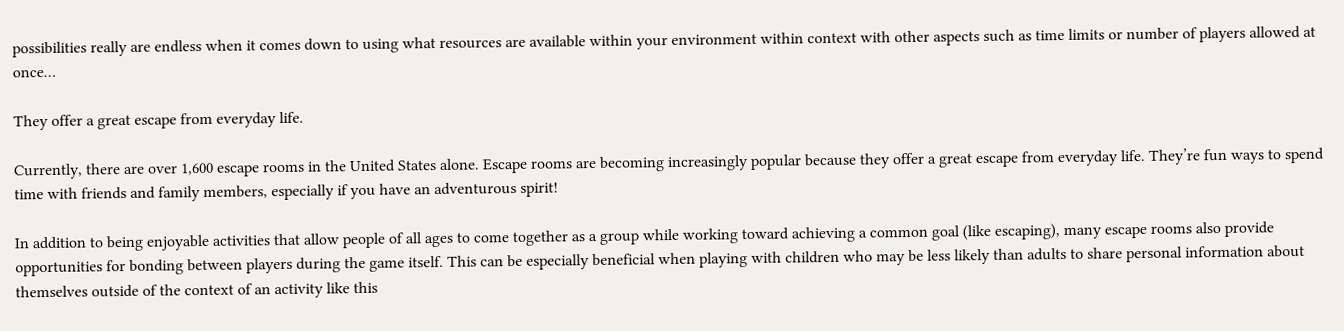possibilities really are endless when it comes down to using what resources are available within your environment within context with other aspects such as time limits or number of players allowed at once…

They offer a great escape from everyday life.

Currently, there are over 1,600 escape rooms in the United States alone. Escape rooms are becoming increasingly popular because they offer a great escape from everyday life. They’re fun ways to spend time with friends and family members, especially if you have an adventurous spirit!

In addition to being enjoyable activities that allow people of all ages to come together as a group while working toward achieving a common goal (like escaping), many escape rooms also provide opportunities for bonding between players during the game itself. This can be especially beneficial when playing with children who may be less likely than adults to share personal information about themselves outside of the context of an activity like this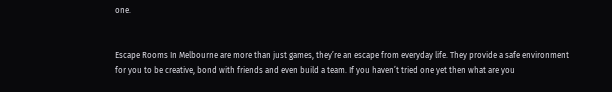one.


Escape Rooms In Melbourne are more than just games, they’re an escape from everyday life. They provide a safe environment for you to be creative, bond with friends and even build a team. If you haven’t tried one yet then what are you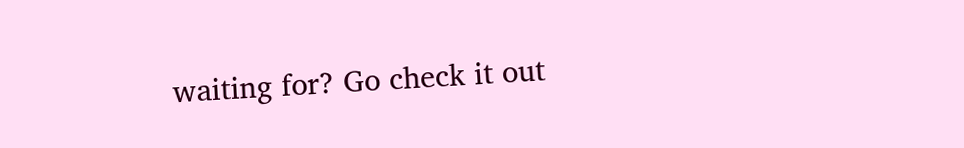waiting for? Go check it out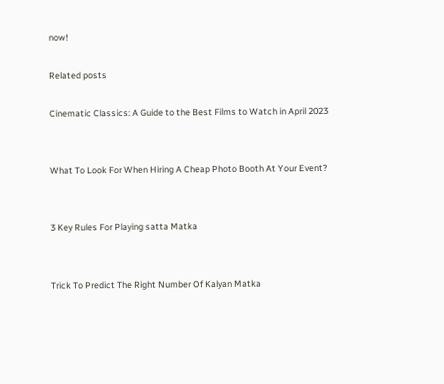now!

Related posts

Cinematic Classics: A Guide to the Best Films to Watch in April 2023


What To Look For When Hiring A Cheap Photo Booth At Your Event?


3 Key Rules For Playing satta Matka


Trick To Predict The Right Number Of Kalyan Matka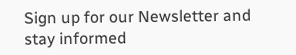Sign up for our Newsletter and
stay informed